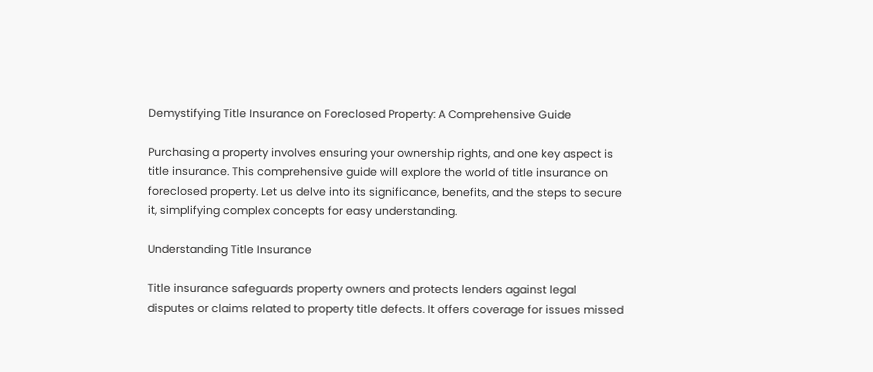Demystifying Title Insurance on Foreclosed Property: A Comprehensive Guide

Purchasing a property involves ensuring your ownership rights, and one key aspect is title insurance. This comprehensive guide will explore the world of title insurance on foreclosed property. Let us delve into its significance, benefits, and the steps to secure it, simplifying complex concepts for easy understanding.

Understanding Title Insurance

Title insurance safeguards property owners and protects lenders against legal disputes or claims related to property title defects. It offers coverage for issues missed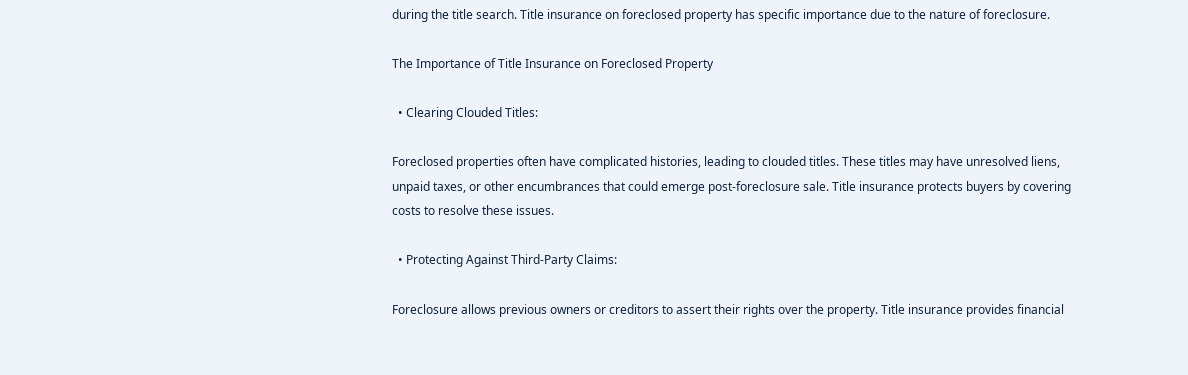during the title search. Title insurance on foreclosed property has specific importance due to the nature of foreclosure.

The Importance of Title Insurance on Foreclosed Property

  • Clearing Clouded Titles:

Foreclosed properties often have complicated histories, leading to clouded titles. These titles may have unresolved liens, unpaid taxes, or other encumbrances that could emerge post-foreclosure sale. Title insurance protects buyers by covering costs to resolve these issues.

  • Protecting Against Third-Party Claims:

Foreclosure allows previous owners or creditors to assert their rights over the property. Title insurance provides financial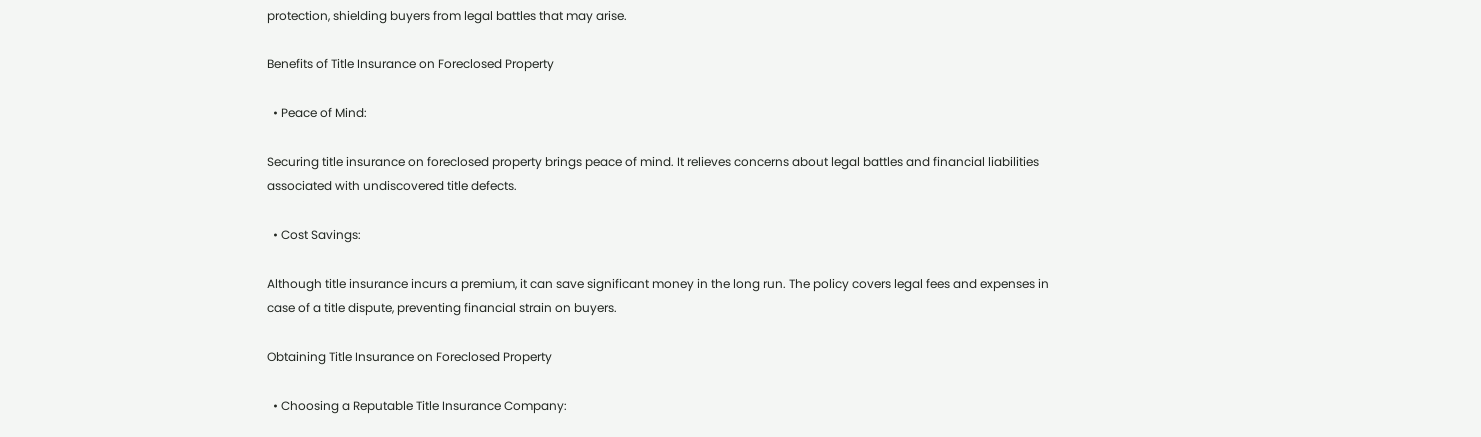protection, shielding buyers from legal battles that may arise.

Benefits of Title Insurance on Foreclosed Property

  • Peace of Mind:

Securing title insurance on foreclosed property brings peace of mind. It relieves concerns about legal battles and financial liabilities associated with undiscovered title defects.

  • Cost Savings:

Although title insurance incurs a premium, it can save significant money in the long run. The policy covers legal fees and expenses in case of a title dispute, preventing financial strain on buyers.

Obtaining Title Insurance on Foreclosed Property

  • Choosing a Reputable Title Insurance Company: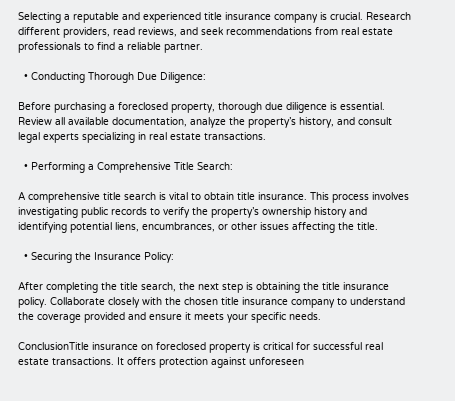Selecting a reputable and experienced title insurance company is crucial. Research different providers, read reviews, and seek recommendations from real estate professionals to find a reliable partner.

  • Conducting Thorough Due Diligence:

Before purchasing a foreclosed property, thorough due diligence is essential. Review all available documentation, analyze the property’s history, and consult legal experts specializing in real estate transactions.

  • Performing a Comprehensive Title Search:

A comprehensive title search is vital to obtain title insurance. This process involves investigating public records to verify the property’s ownership history and identifying potential liens, encumbrances, or other issues affecting the title.

  • Securing the Insurance Policy:

After completing the title search, the next step is obtaining the title insurance policy. Collaborate closely with the chosen title insurance company to understand the coverage provided and ensure it meets your specific needs.

ConclusionTitle insurance on foreclosed property is critical for successful real estate transactions. It offers protection against unforeseen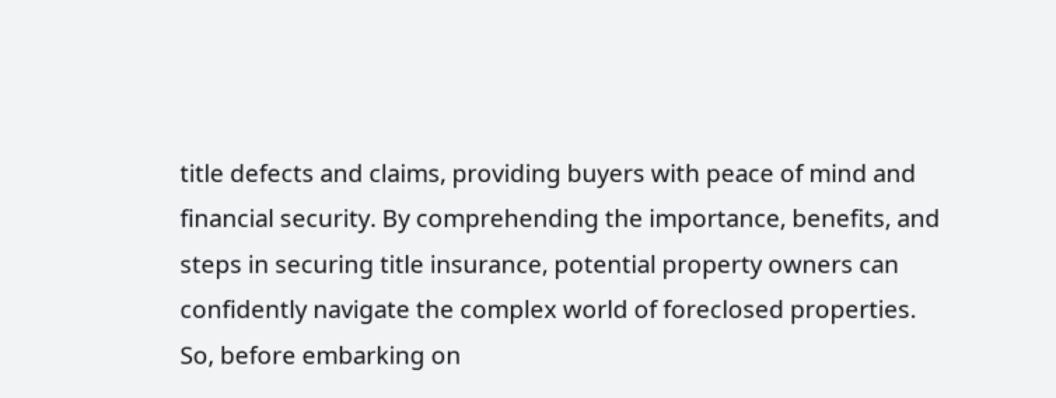title defects and claims, providing buyers with peace of mind and financial security. By comprehending the importance, benefits, and steps in securing title insurance, potential property owners can confidently navigate the complex world of foreclosed properties. So, before embarking on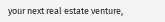your next real estate venture,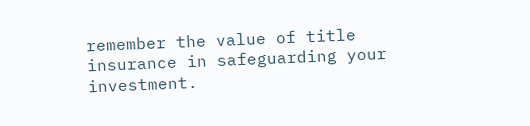remember the value of title insurance in safeguarding your investment.